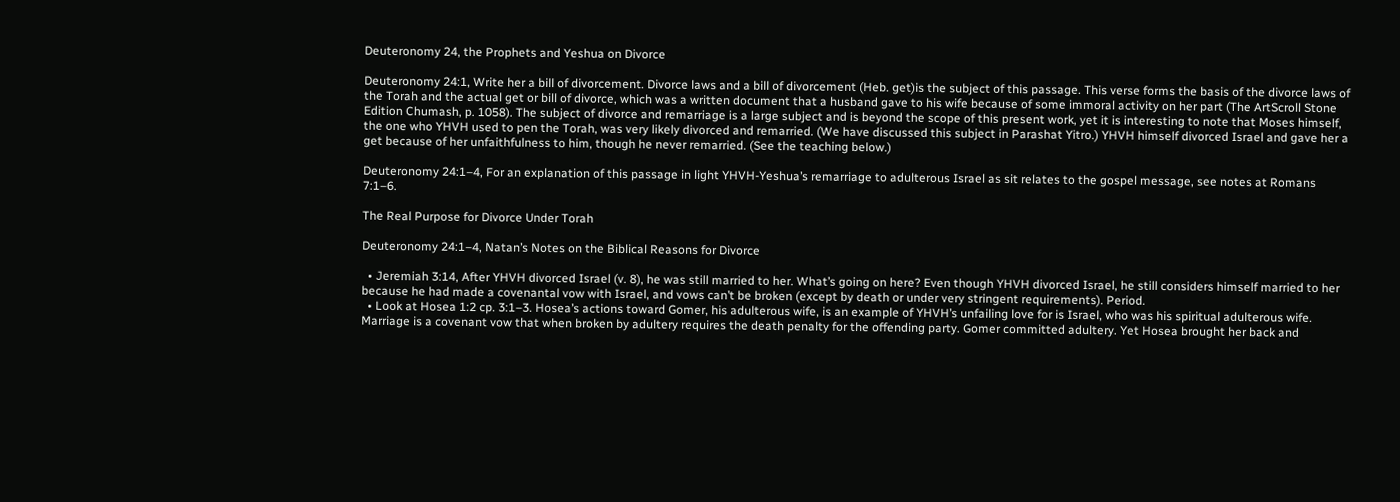Deuteronomy 24, the Prophets and Yeshua on Divorce

Deuteronomy 24:1, Write her a bill of divorcement. Divorce laws and a bill of divorcement (Heb. get)is the subject of this passage. This verse forms the basis of the divorce laws of the Torah and the actual get or bill of divorce, which was a written document that a husband gave to his wife because of some immoral activity on her part (The ArtScroll Stone Edition Chumash, p. 1058). The subject of divorce and remarriage is a large subject and is beyond the scope of this present work, yet it is interesting to note that Moses himself, the one who YHVH used to pen the Torah, was very likely divorced and remarried. (We have discussed this subject in Parashat Yitro.) YHVH himself divorced Israel and gave her a get because of her unfaithfulness to him, though he never remarried. (See the teaching below.)

Deuteronomy 24:1–4, For an explanation of this passage in light YHVH-Yeshua’s remarriage to adulterous Israel as sit relates to the gospel message, see notes at Romans 7:1–6.

The Real Purpose for Divorce Under Torah

Deuteronomy 24:1–4, Natan’s Notes on the Biblical Reasons for Divorce

  • Jeremiah 3:14, After YHVH divorced Israel (v. 8), he was still married to her. What’s going on here? Even though YHVH divorced Israel, he still considers himself married to her because he had made a covenantal vow with Israel, and vows can’t be broken (except by death or under very stringent requirements). Period.
  • Look at Hosea 1:2 cp. 3:1–3. Hosea’s actions toward Gomer, his adulterous wife, is an example of YHVH’s unfailing love for is Israel, who was his spiritual adulterous wife. Marriage is a covenant vow that when broken by adultery requires the death penalty for the offending party. Gomer committed adultery. Yet Hosea brought her back and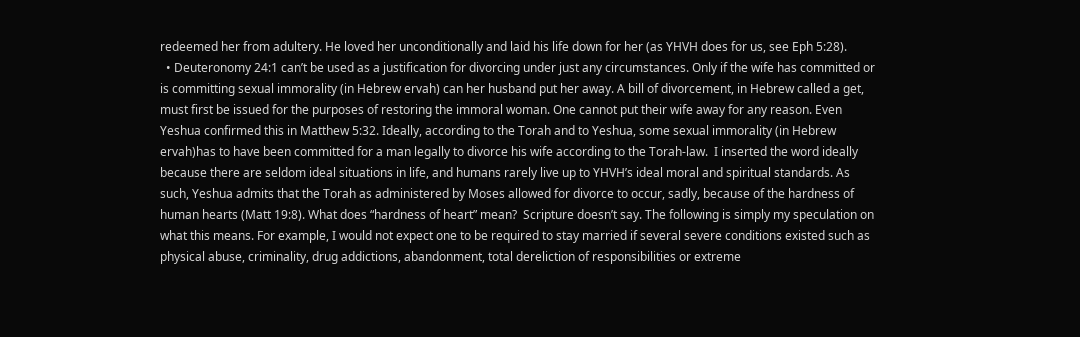redeemed her from adultery. He loved her unconditionally and laid his life down for her (as YHVH does for us, see Eph 5:28).
  • Deuteronomy 24:1 can’t be used as a justification for divorcing under just any circumstances. Only if the wife has committed or is committing sexual immorality (in Hebrew ervah) can her husband put her away. A bill of divorcement, in Hebrew called a get, must first be issued for the purposes of restoring the immoral woman. One cannot put their wife away for any reason. Even Yeshua confirmed this in Matthew 5:32. Ideally, according to the Torah and to Yeshua, some sexual immorality (in Hebrew ervah)has to have been committed for a man legally to divorce his wife according to the Torah-law.  I inserted the word ideally because there are seldom ideal situations in life, and humans rarely live up to YHVH’s ideal moral and spiritual standards. As such, Yeshua admits that the Torah as administered by Moses allowed for divorce to occur, sadly, because of the hardness of human hearts (Matt 19:8). What does “hardness of heart” mean?  Scripture doesn’t say. The following is simply my speculation on what this means. For example, I would not expect one to be required to stay married if several severe conditions existed such as physical abuse, criminality, drug addictions, abandonment, total dereliction of responsibilities or extreme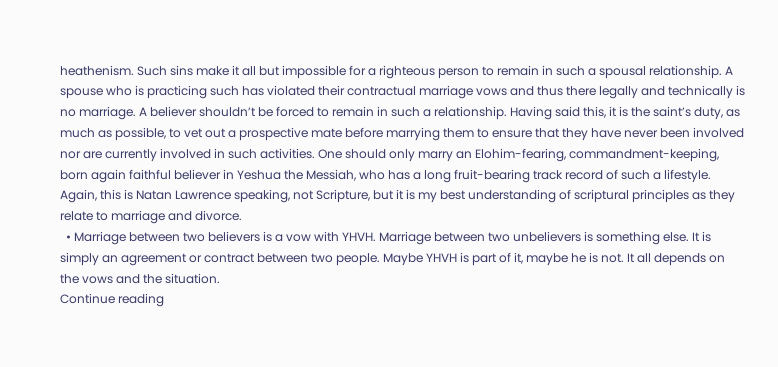heathenism. Such sins make it all but impossible for a righteous person to remain in such a spousal relationship. A spouse who is practicing such has violated their contractual marriage vows and thus there legally and technically is no marriage. A believer shouldn’t be forced to remain in such a relationship. Having said this, it is the saint’s duty, as much as possible, to vet out a prospective mate before marrying them to ensure that they have never been involved nor are currently involved in such activities. One should only marry an Elohim-fearing, commandment-keeping, born again faithful believer in Yeshua the Messiah, who has a long fruit-bearing track record of such a lifestyle. Again, this is Natan Lawrence speaking, not Scripture, but it is my best understanding of scriptural principles as they relate to marriage and divorce.
  • Marriage between two believers is a vow with YHVH. Marriage between two unbelievers is something else. It is simply an agreement or contract between two people. Maybe YHVH is part of it, maybe he is not. It all depends on the vows and the situation.
Continue reading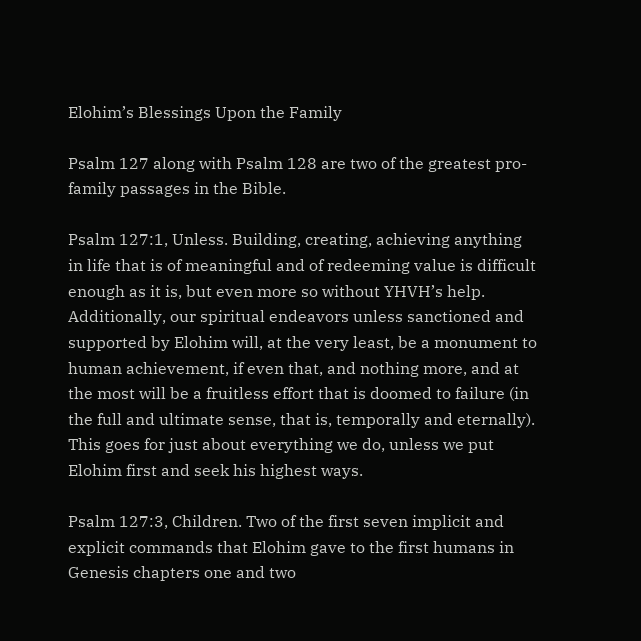Elohim’s Blessings Upon the Family

Psalm 127 along with Psalm 128 are two of the greatest pro-family passages in the Bible.

Psalm 127:1, Unless. Building, creating, achieving anything in life that is of meaningful and of redeeming value is difficult enough as it is, but even more so without YHVH’s help. Additionally, our spiritual endeavors unless sanctioned and supported by Elohim will, at the very least, be a monument to human achievement, if even that, and nothing more, and at the most will be a fruitless effort that is doomed to failure (in the full and ultimate sense, that is, temporally and eternally). This goes for just about everything we do, unless we put Elohim first and seek his highest ways.

Psalm 127:3, Children. Two of the first seven implicit and explicit commands that Elohim gave to the first humans in Genesis chapters one and two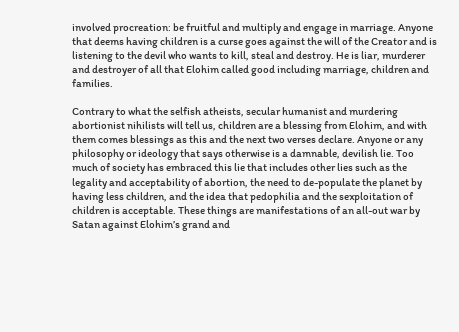involved procreation: be fruitful and multiply and engage in marriage. Anyone that deems having children is a curse goes against the will of the Creator and is listening to the devil who wants to kill, steal and destroy. He is liar, murderer and destroyer of all that Elohim called good including marriage, children and families.

Contrary to what the selfish atheists, secular humanist and murdering abortionist nihilists will tell us, children are a blessing from Elohim, and with them comes blessings as this and the next two verses declare. Anyone or any philosophy or ideology that says otherwise is a damnable, devilish lie. Too much of society has embraced this lie that includes other lies such as the legality and acceptability of abortion, the need to de-populate the planet by having less children, and the idea that pedophilia and the sexploitation of children is acceptable. These things are manifestations of an all-out war by Satan against Elohim’s grand and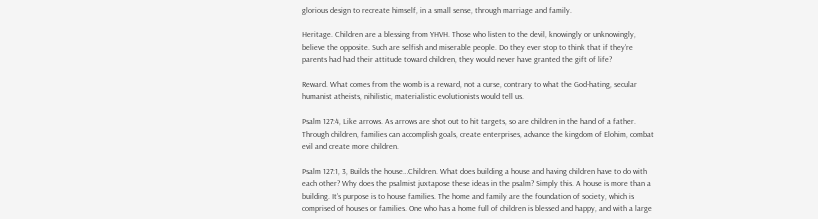glorious design to recreate himself, in a small sense, through marriage and family.

Heritage. Children are a blessing from YHVH. Those who listen to the devil, knowingly or unknowingly, believe the opposite. Such are selfish and miserable people. Do they ever stop to think that if they’re parents had had their attitude toward children, they would never have granted the gift of life?

Reward. What comes from the womb is a reward, not a curse, contrary to what the God-hating, secular humanist atheists, nihilistic, materialistic evolutionists would tell us.

Psalm 127:4, Like arrows. As arrows are shot out to hit targets, so are children in the hand of a father. Through children, families can accomplish goals, create enterprises, advance the kingdom of Elohim, combat evil and create more children.

Psalm 127:1, 3, Builds the house…Children. What does building a house and having children have to do with each other? Why does the psalmist juxtapose these ideas in the psalm? Simply this. A house is more than a building. It’s purpose is to house families. The home and family are the foundation of society, which is comprised of houses or families. One who has a home full of children is blessed and happy, and with a large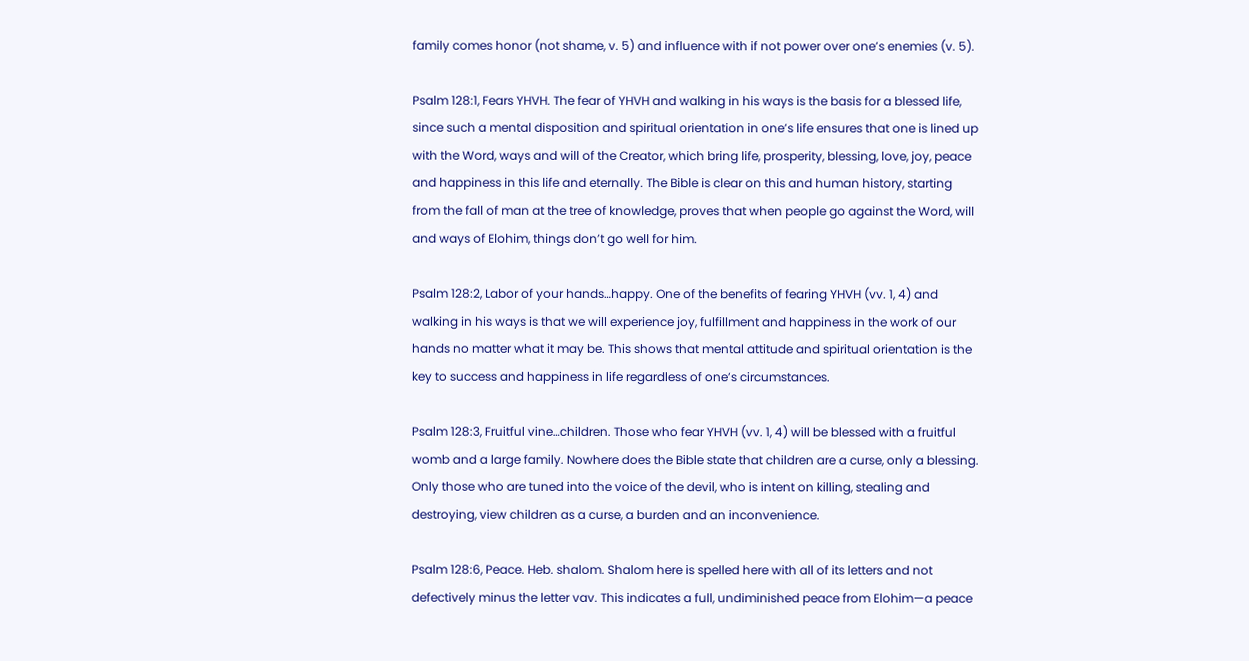family comes honor (not shame, v. 5) and influence with if not power over one’s enemies (v. 5).

Psalm 128:1, Fears YHVH. The fear of YHVH and walking in his ways is the basis for a blessed life, since such a mental disposition and spiritual orientation in one’s life ensures that one is lined up with the Word, ways and will of the Creator, which bring life, prosperity, blessing, love, joy, peace and happiness in this life and eternally. The Bible is clear on this and human history, starting from the fall of man at the tree of knowledge, proves that when people go against the Word, will and ways of Elohim, things don’t go well for him.

Psalm 128:2, Labor of your hands…happy. One of the benefits of fearing YHVH (vv. 1, 4) and walking in his ways is that we will experience joy, fulfillment and happiness in the work of our hands no matter what it may be. This shows that mental attitude and spiritual orientation is the key to success and happiness in life regardless of one’s circumstances.

Psalm 128:3, Fruitful vine…children. Those who fear YHVH (vv. 1, 4) will be blessed with a fruitful womb and a large family. Nowhere does the Bible state that children are a curse, only a blessing. Only those who are tuned into the voice of the devil, who is intent on killing, stealing and destroying, view children as a curse, a burden and an inconvenience.

Psalm 128:6, Peace. Heb. shalom. Shalom here is spelled here with all of its letters and not defectively minus the letter vav. This indicates a full, undiminished peace from Elohim—a peace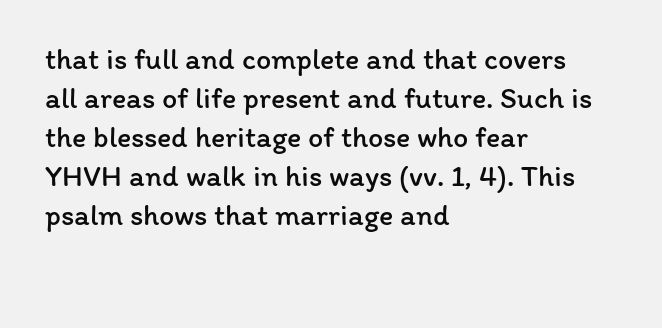that is full and complete and that covers all areas of life present and future. Such is the blessed heritage of those who fear YHVH and walk in his ways (vv. 1, 4). This psalm shows that marriage and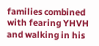families combined with fearing YHVH and walking in his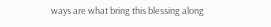ways are what bring this blessing along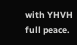with YHVH full peace.